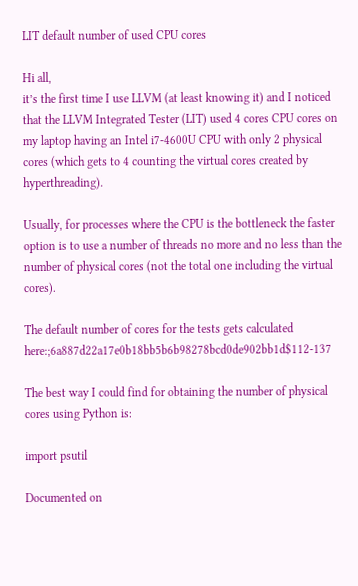LIT default number of used CPU cores

Hi all,
it’s the first time I use LLVM (at least knowing it) and I noticed that the LLVM Integrated Tester (LIT) used 4 cores CPU cores on my laptop having an Intel i7-4600U CPU with only 2 physical cores (which gets to 4 counting the virtual cores created by hyperthreading).

Usually, for processes where the CPU is the bottleneck the faster option is to use a number of threads no more and no less than the number of physical cores (not the total one including the virtual cores).

The default number of cores for the tests gets calculated here:;6a887d22a17e0b18bb5b6b98278bcd0de902bb1d$112-137

The best way I could find for obtaining the number of physical cores using Python is:

import psutil

Documented on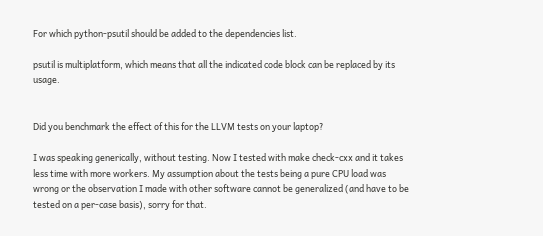For which python-psutil should be added to the dependencies list.

psutil is multiplatform, which means that all the indicated code block can be replaced by its usage.


Did you benchmark the effect of this for the LLVM tests on your laptop?

I was speaking generically, without testing. Now I tested with make check-cxx and it takes less time with more workers. My assumption about the tests being a pure CPU load was wrong or the observation I made with other software cannot be generalized (and have to be tested on a per-case basis), sorry for that.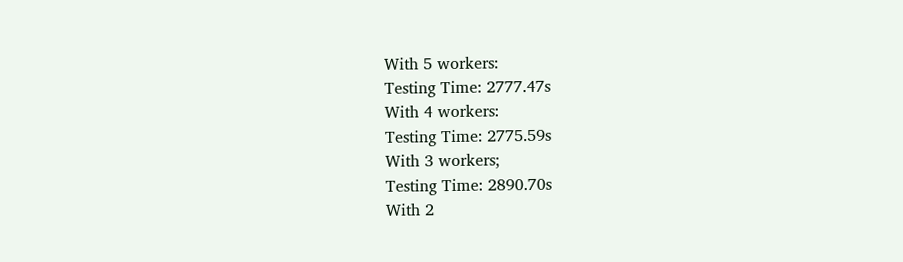With 5 workers:
Testing Time: 2777.47s
With 4 workers:
Testing Time: 2775.59s
With 3 workers;
Testing Time: 2890.70s
With 2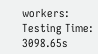workers:
Testing Time: 3098.65s